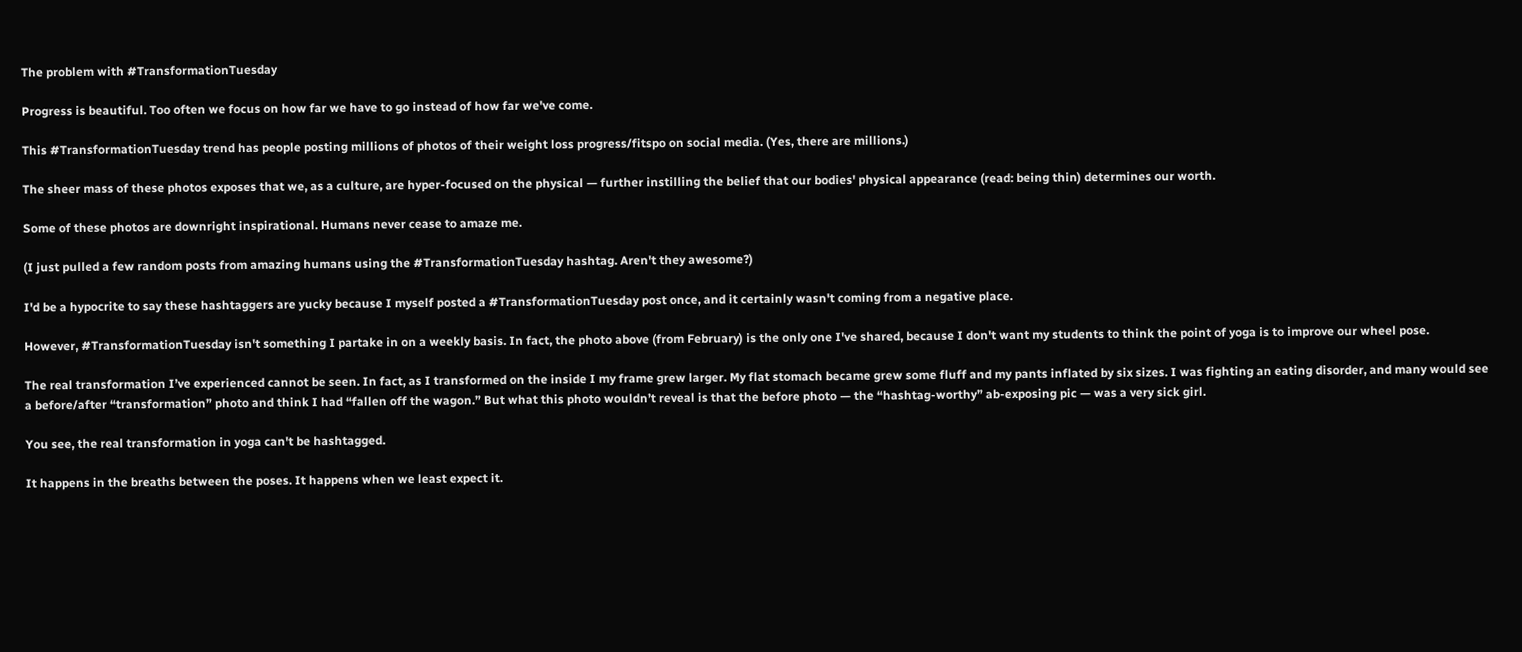The problem with #TransformationTuesday

Progress is beautiful. Too often we focus on how far we have to go instead of how far we've come.

This #TransformationTuesday trend has people posting millions of photos of their weight loss progress/fitspo on social media. (Yes, there are millions.)

The sheer mass of these photos exposes that we, as a culture, are hyper-focused on the physical — further instilling the belief that our bodies' physical appearance (read: being thin) determines our worth.

Some of these photos are downright inspirational. Humans never cease to amaze me.

(I just pulled a few random posts from amazing humans using the #TransformationTuesday hashtag. Aren't they awesome?)

I'd be a hypocrite to say these hashtaggers are yucky because I myself posted a #TransformationTuesday post once, and it certainly wasn't coming from a negative place.

However, #TransformationTuesday isn't something I partake in on a weekly basis. In fact, the photo above (from February) is the only one I've shared, because I don't want my students to think the point of yoga is to improve our wheel pose.

The real transformation I’ve experienced cannot be seen. In fact, as I transformed on the inside I my frame grew larger. My flat stomach became grew some fluff and my pants inflated by six sizes. I was fighting an eating disorder, and many would see a before/after “transformation” photo and think I had “fallen off the wagon.” But what this photo wouldn’t reveal is that the before photo — the “hashtag-worthy” ab-exposing pic — was a very sick girl.

You see, the real transformation in yoga can't be hashtagged.

It happens in the breaths between the poses. It happens when we least expect it.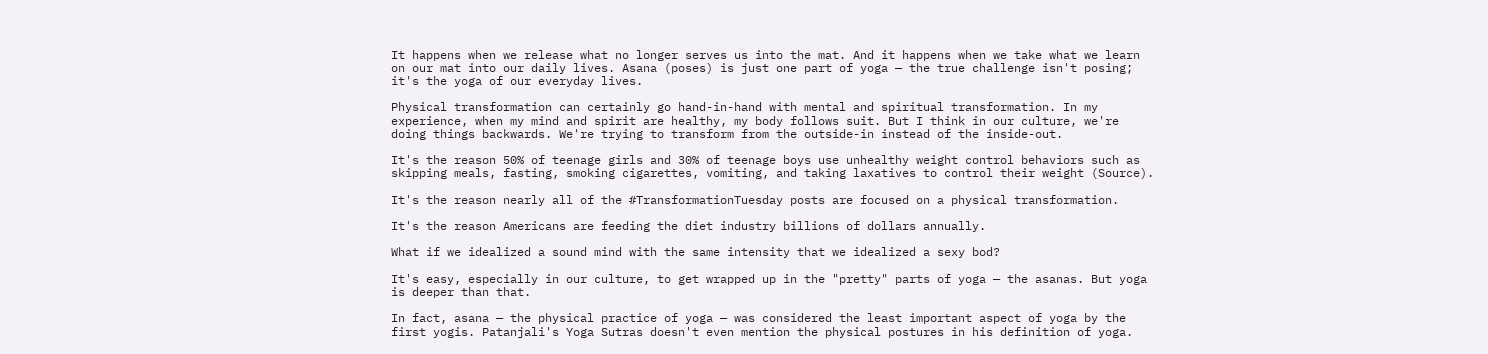It happens when we release what no longer serves us into the mat. And it happens when we take what we learn on our mat into our daily lives. Asana (poses) is just one part of yoga — the true challenge isn't posing; it's the yoga of our everyday lives.

Physical transformation can certainly go hand-in-hand with mental and spiritual transformation. In my experience, when my mind and spirit are healthy, my body follows suit. But I think in our culture, we're doing things backwards. We're trying to transform from the outside-in instead of the inside-out.

It's the reason 50% of teenage girls and 30% of teenage boys use unhealthy weight control behaviors such as skipping meals, fasting, smoking cigarettes, vomiting, and taking laxatives to control their weight (Source).

It's the reason nearly all of the #TransformationTuesday posts are focused on a physical transformation.

It's the reason Americans are feeding the diet industry billions of dollars annually.

What if we idealized a sound mind with the same intensity that we idealized a sexy bod?

It's easy, especially in our culture, to get wrapped up in the "pretty" parts of yoga — the asanas. But yoga is deeper than that.

In fact, asana — the physical practice of yoga — was considered the least important aspect of yoga by the first yogis. Patanjali's Yoga Sutras doesn't even mention the physical postures in his definition of yoga.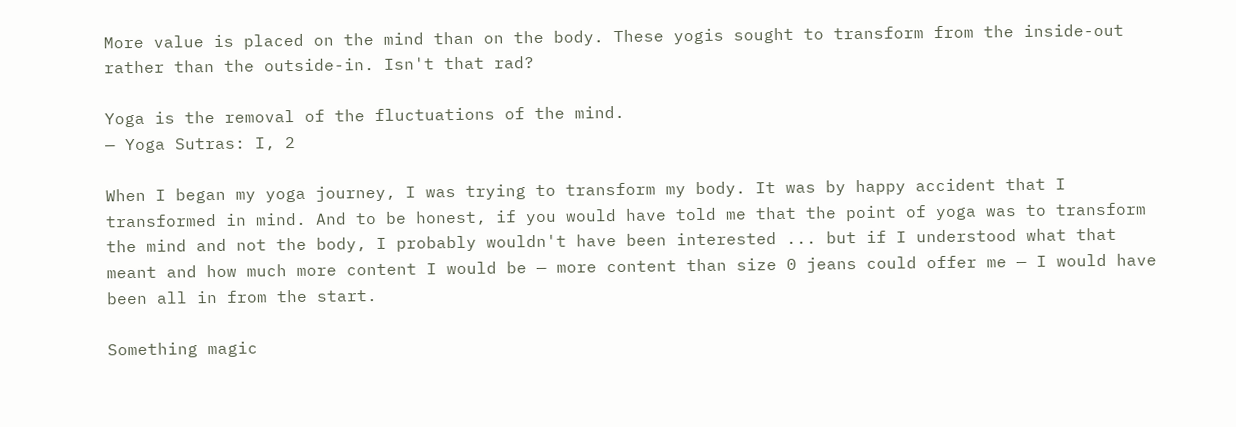More value is placed on the mind than on the body. These yogis sought to transform from the inside-out rather than the outside-in. Isn't that rad?

Yoga is the removal of the fluctuations of the mind.
— Yoga Sutras: I, 2

When I began my yoga journey, I was trying to transform my body. It was by happy accident that I transformed in mind. And to be honest, if you would have told me that the point of yoga was to transform the mind and not the body, I probably wouldn't have been interested ... but if I understood what that meant and how much more content I would be — more content than size 0 jeans could offer me — I would have been all in from the start.

Something magic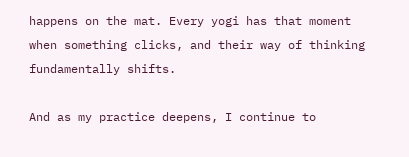happens on the mat. Every yogi has that moment when something clicks, and their way of thinking fundamentally shifts.

And as my practice deepens, I continue to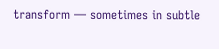transform — sometimes in subtle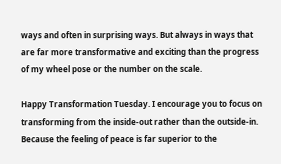ways and often in surprising ways. But always in ways that are far more transformative and exciting than the progress of my wheel pose or the number on the scale.

Happy Transformation Tuesday. I encourage you to focus on transforming from the inside-out rather than the outside-in. Because the feeling of peace is far superior to the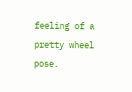feeling of a pretty wheel pose.